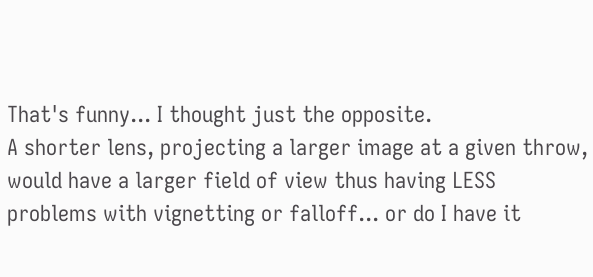That's funny... I thought just the opposite.
A shorter lens, projecting a larger image at a given throw, would have a larger field of view thus having LESS problems with vignetting or falloff... or do I have it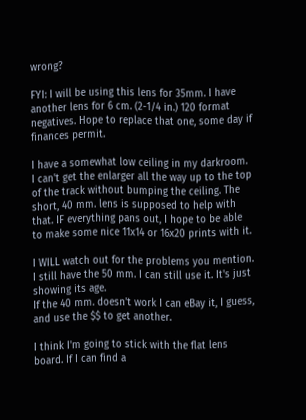wrong?

FYI: I will be using this lens for 35mm. I have another lens for 6 cm. (2-1/4 in.) 120 format negatives. Hope to replace that one, some day if finances permit.

I have a somewhat low ceiling in my darkroom. I can't get the enlarger all the way up to the top of the track without bumping the ceiling. The short, 40 mm. lens is supposed to help with that. IF everything pans out, I hope to be able to make some nice 11x14 or 16x20 prints with it.

I WILL watch out for the problems you mention. I still have the 50 mm. I can still use it. It's just showing its age.
If the 40 mm. doesn't work I can eBay it, I guess, and use the $$ to get another.

I think I'm going to stick with the flat lens board. If I can find a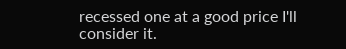recessed one at a good price I'll consider it.